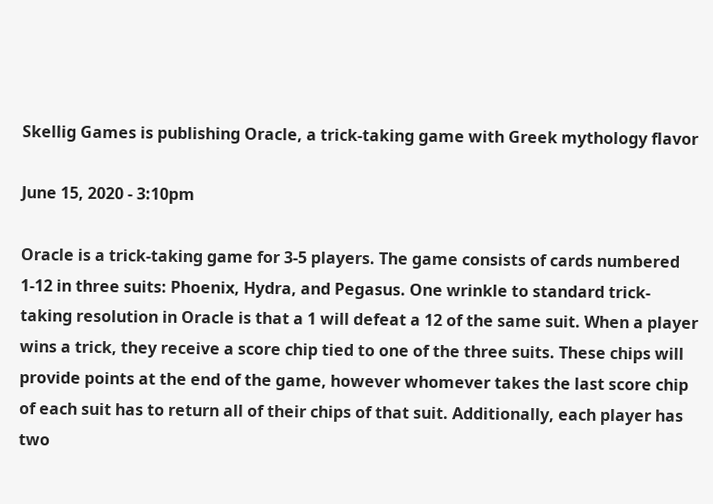Skellig Games is publishing Oracle, a trick-taking game with Greek mythology flavor

June 15, 2020 - 3:10pm

Oracle is a trick-taking game for 3-5 players. The game consists of cards numbered 1-12 in three suits: Phoenix, Hydra, and Pegasus. One wrinkle to standard trick-taking resolution in Oracle is that a 1 will defeat a 12 of the same suit. When a player wins a trick, they receive a score chip tied to one of the three suits. These chips will provide points at the end of the game, however whomever takes the last score chip of each suit has to return all of their chips of that suit. Additionally, each player has two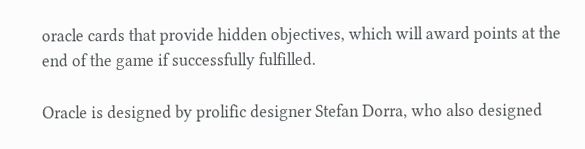oracle cards that provide hidden objectives, which will award points at the end of the game if successfully fulfilled.

Oracle is designed by prolific designer Stefan Dorra, who also designed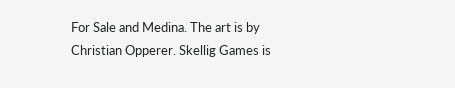For Sale and Medina. The art is by Christian Opperer. Skellig Games is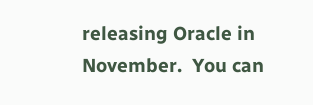releasing Oracle in November.  You can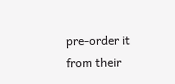pre-order it from their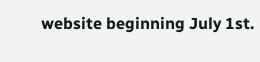website beginning July 1st.